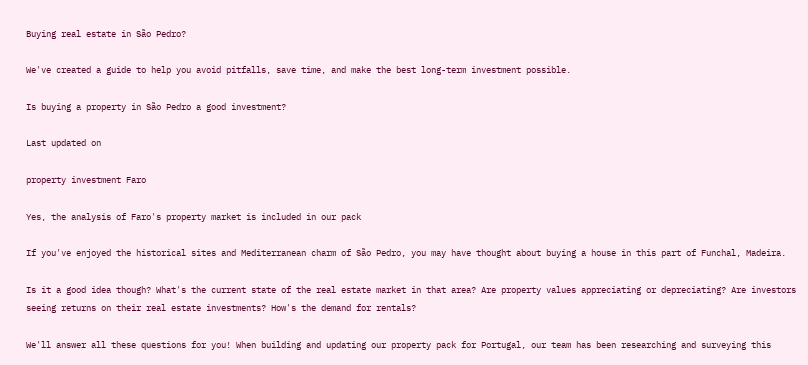Buying real estate in São Pedro?

We've created a guide to help you avoid pitfalls, save time, and make the best long-term investment possible.

Is buying a property in São Pedro a good investment?

Last updated on

property investment Faro

Yes, the analysis of Faro's property market is included in our pack

If you've enjoyed the historical sites and Mediterranean charm of São Pedro, you may have thought about buying a house in this part of Funchal, Madeira.

Is it a good idea though? What's the current state of the real estate market in that area? Are property values appreciating or depreciating? Are investors seeing returns on their real estate investments? How's the demand for rentals?

We'll answer all these questions for you! When building and updating our property pack for Portugal, our team has been researching and surveying this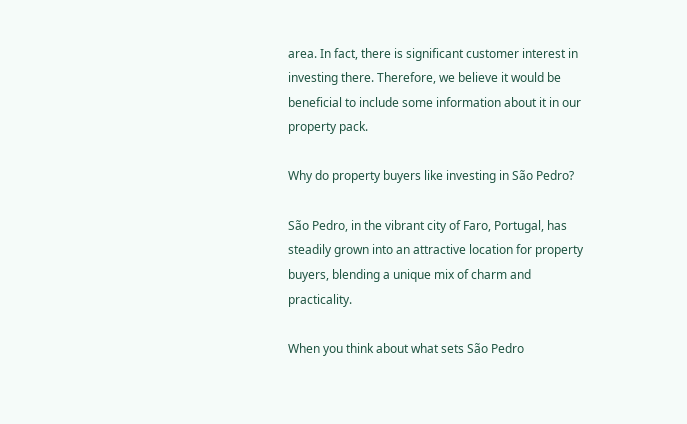area. In fact, there is significant customer interest in investing there. Therefore, we believe it would be beneficial to include some information about it in our property pack.

Why do property buyers like investing in São Pedro?

São Pedro, in the vibrant city of Faro, Portugal, has steadily grown into an attractive location for property buyers, blending a unique mix of charm and practicality.

When you think about what sets São Pedro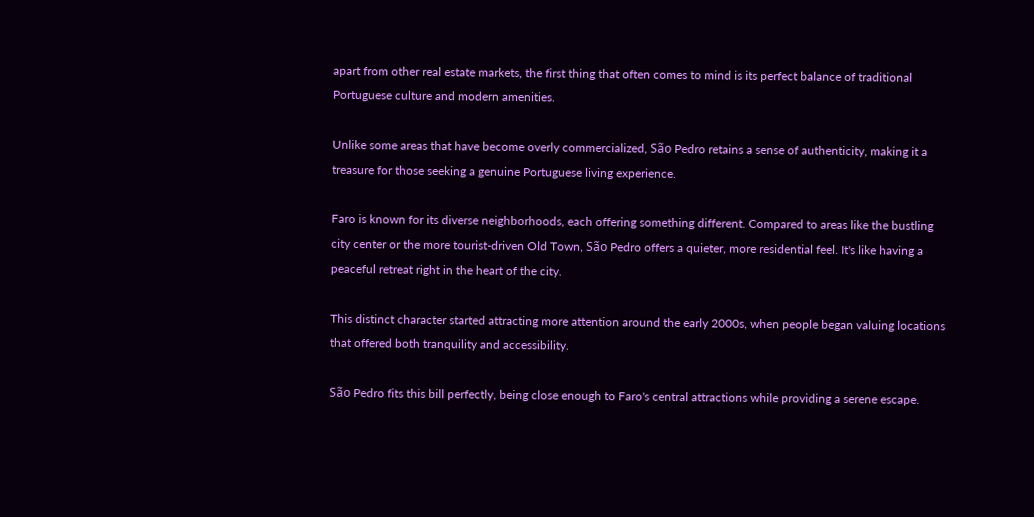apart from other real estate markets, the first thing that often comes to mind is its perfect balance of traditional Portuguese culture and modern amenities.

Unlike some areas that have become overly commercialized, São Pedro retains a sense of authenticity, making it a treasure for those seeking a genuine Portuguese living experience.

Faro is known for its diverse neighborhoods, each offering something different. Compared to areas like the bustling city center or the more tourist-driven Old Town, São Pedro offers a quieter, more residential feel. It's like having a peaceful retreat right in the heart of the city.

This distinct character started attracting more attention around the early 2000s, when people began valuing locations that offered both tranquility and accessibility.

São Pedro fits this bill perfectly, being close enough to Faro's central attractions while providing a serene escape.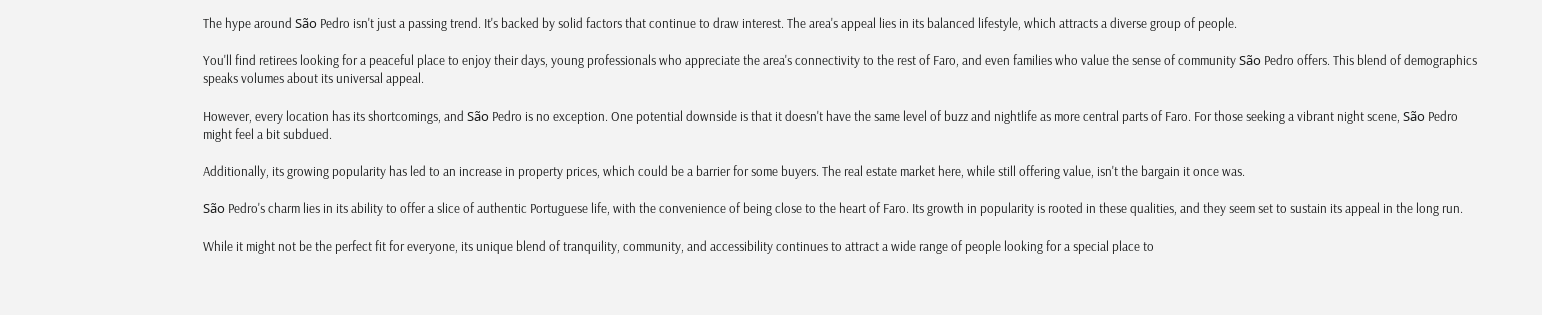The hype around São Pedro isn't just a passing trend. It's backed by solid factors that continue to draw interest. The area's appeal lies in its balanced lifestyle, which attracts a diverse group of people.

You'll find retirees looking for a peaceful place to enjoy their days, young professionals who appreciate the area's connectivity to the rest of Faro, and even families who value the sense of community São Pedro offers. This blend of demographics speaks volumes about its universal appeal.

However, every location has its shortcomings, and São Pedro is no exception. One potential downside is that it doesn't have the same level of buzz and nightlife as more central parts of Faro. For those seeking a vibrant night scene, São Pedro might feel a bit subdued.

Additionally, its growing popularity has led to an increase in property prices, which could be a barrier for some buyers. The real estate market here, while still offering value, isn't the bargain it once was.

São Pedro's charm lies in its ability to offer a slice of authentic Portuguese life, with the convenience of being close to the heart of Faro. Its growth in popularity is rooted in these qualities, and they seem set to sustain its appeal in the long run.

While it might not be the perfect fit for everyone, its unique blend of tranquility, community, and accessibility continues to attract a wide range of people looking for a special place to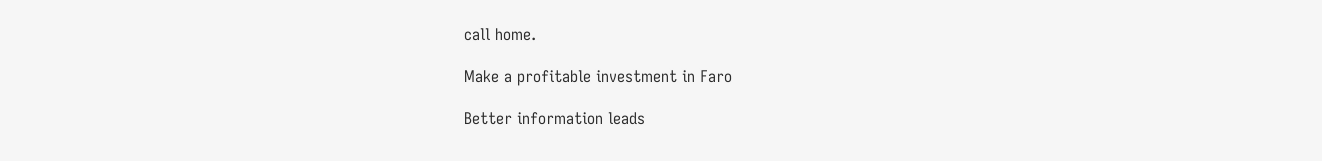call home.

Make a profitable investment in Faro

Better information leads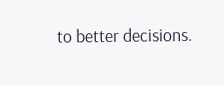to better decisions.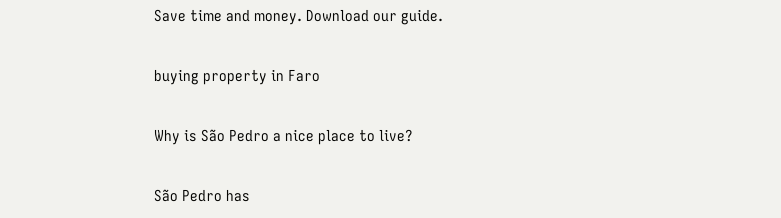Save time and money. Download our guide.

buying property in Faro

Why is São Pedro a nice place to live?

São Pedro has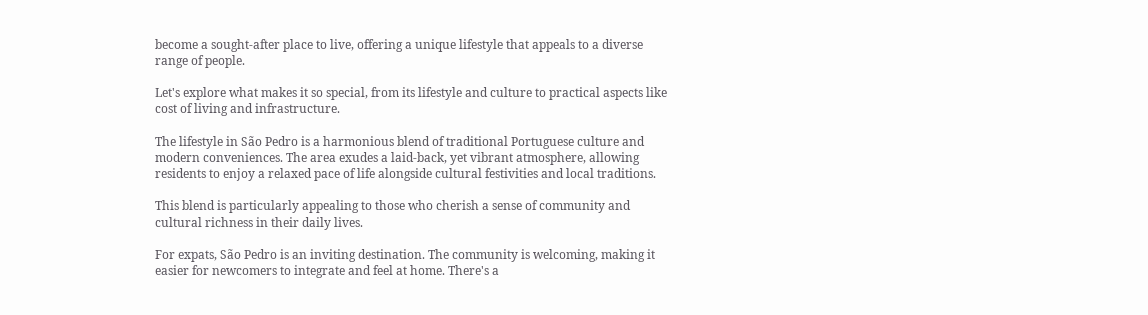become a sought-after place to live, offering a unique lifestyle that appeals to a diverse range of people.

Let's explore what makes it so special, from its lifestyle and culture to practical aspects like cost of living and infrastructure.

The lifestyle in São Pedro is a harmonious blend of traditional Portuguese culture and modern conveniences. The area exudes a laid-back, yet vibrant atmosphere, allowing residents to enjoy a relaxed pace of life alongside cultural festivities and local traditions.

This blend is particularly appealing to those who cherish a sense of community and cultural richness in their daily lives.

For expats, São Pedro is an inviting destination. The community is welcoming, making it easier for newcomers to integrate and feel at home. There's a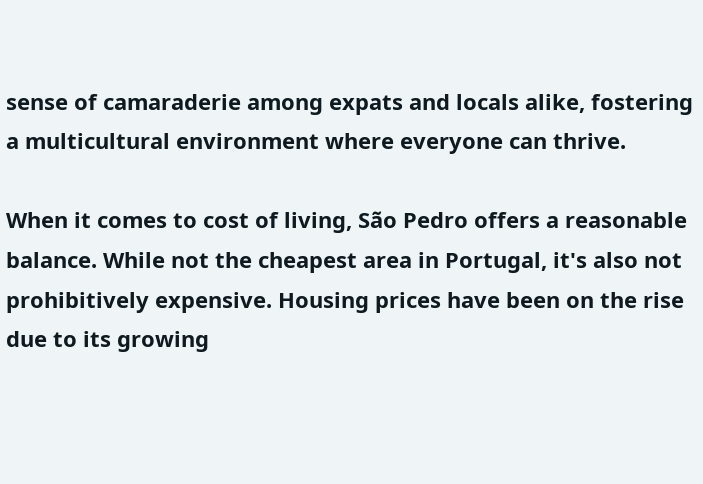sense of camaraderie among expats and locals alike, fostering a multicultural environment where everyone can thrive.

When it comes to cost of living, São Pedro offers a reasonable balance. While not the cheapest area in Portugal, it's also not prohibitively expensive. Housing prices have been on the rise due to its growing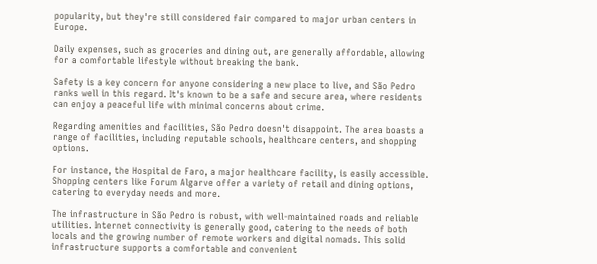popularity, but they're still considered fair compared to major urban centers in Europe.

Daily expenses, such as groceries and dining out, are generally affordable, allowing for a comfortable lifestyle without breaking the bank.

Safety is a key concern for anyone considering a new place to live, and São Pedro ranks well in this regard. It's known to be a safe and secure area, where residents can enjoy a peaceful life with minimal concerns about crime.

Regarding amenities and facilities, São Pedro doesn't disappoint. The area boasts a range of facilities, including reputable schools, healthcare centers, and shopping options.

For instance, the Hospital de Faro, a major healthcare facility, is easily accessible. Shopping centers like Forum Algarve offer a variety of retail and dining options, catering to everyday needs and more.

The infrastructure in São Pedro is robust, with well-maintained roads and reliable utilities. Internet connectivity is generally good, catering to the needs of both locals and the growing number of remote workers and digital nomads. This solid infrastructure supports a comfortable and convenient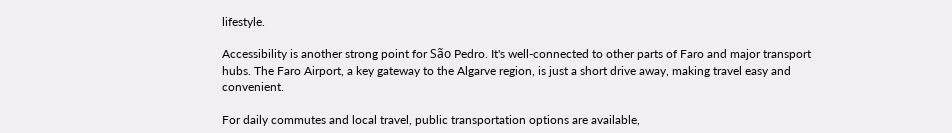lifestyle.

Accessibility is another strong point for São Pedro. It's well-connected to other parts of Faro and major transport hubs. The Faro Airport, a key gateway to the Algarve region, is just a short drive away, making travel easy and convenient.

For daily commutes and local travel, public transportation options are available,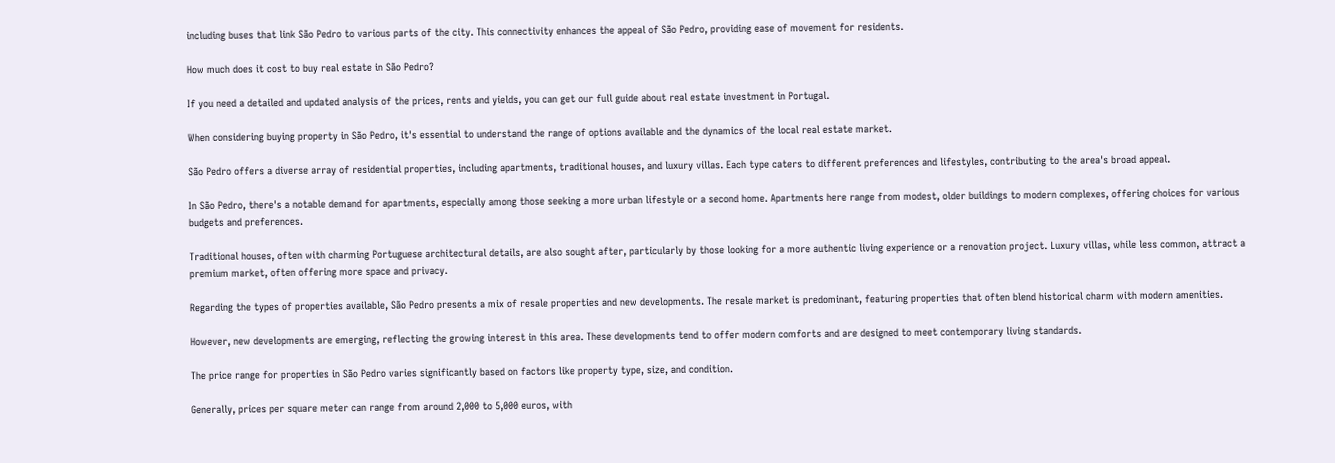including buses that link São Pedro to various parts of the city. This connectivity enhances the appeal of São Pedro, providing ease of movement for residents.

How much does it cost to buy real estate in São Pedro?

If you need a detailed and updated analysis of the prices, rents and yields, you can get our full guide about real estate investment in Portugal.

When considering buying property in São Pedro, it's essential to understand the range of options available and the dynamics of the local real estate market.

São Pedro offers a diverse array of residential properties, including apartments, traditional houses, and luxury villas. Each type caters to different preferences and lifestyles, contributing to the area's broad appeal.

In São Pedro, there's a notable demand for apartments, especially among those seeking a more urban lifestyle or a second home. Apartments here range from modest, older buildings to modern complexes, offering choices for various budgets and preferences.

Traditional houses, often with charming Portuguese architectural details, are also sought after, particularly by those looking for a more authentic living experience or a renovation project. Luxury villas, while less common, attract a premium market, often offering more space and privacy.

Regarding the types of properties available, São Pedro presents a mix of resale properties and new developments. The resale market is predominant, featuring properties that often blend historical charm with modern amenities.

However, new developments are emerging, reflecting the growing interest in this area. These developments tend to offer modern comforts and are designed to meet contemporary living standards.

The price range for properties in São Pedro varies significantly based on factors like property type, size, and condition.

Generally, prices per square meter can range from around 2,000 to 5,000 euros, with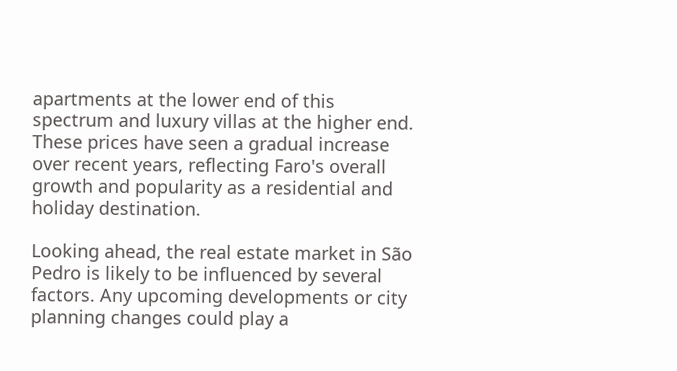apartments at the lower end of this spectrum and luxury villas at the higher end. These prices have seen a gradual increase over recent years, reflecting Faro's overall growth and popularity as a residential and holiday destination.

Looking ahead, the real estate market in São Pedro is likely to be influenced by several factors. Any upcoming developments or city planning changes could play a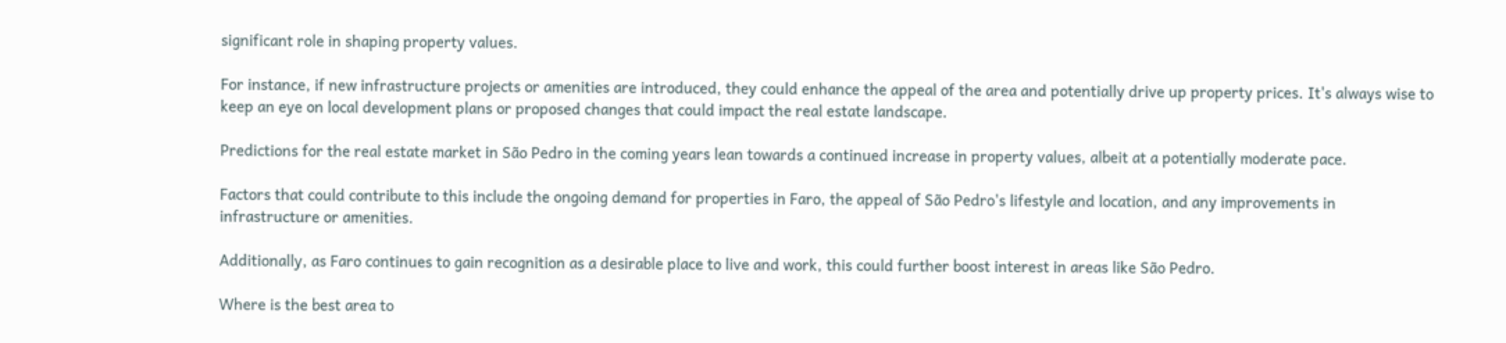significant role in shaping property values.

For instance, if new infrastructure projects or amenities are introduced, they could enhance the appeal of the area and potentially drive up property prices. It's always wise to keep an eye on local development plans or proposed changes that could impact the real estate landscape.

Predictions for the real estate market in São Pedro in the coming years lean towards a continued increase in property values, albeit at a potentially moderate pace.

Factors that could contribute to this include the ongoing demand for properties in Faro, the appeal of São Pedro's lifestyle and location, and any improvements in infrastructure or amenities.

Additionally, as Faro continues to gain recognition as a desirable place to live and work, this could further boost interest in areas like São Pedro.

Where is the best area to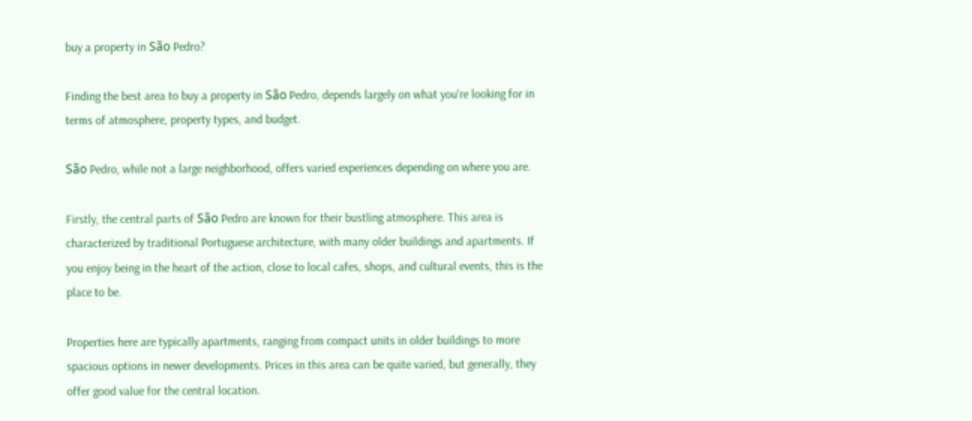buy a property in São Pedro?

Finding the best area to buy a property in São Pedro, depends largely on what you're looking for in terms of atmosphere, property types, and budget.

São Pedro, while not a large neighborhood, offers varied experiences depending on where you are.

Firstly, the central parts of São Pedro are known for their bustling atmosphere. This area is characterized by traditional Portuguese architecture, with many older buildings and apartments. If you enjoy being in the heart of the action, close to local cafes, shops, and cultural events, this is the place to be.

Properties here are typically apartments, ranging from compact units in older buildings to more spacious options in newer developments. Prices in this area can be quite varied, but generally, they offer good value for the central location.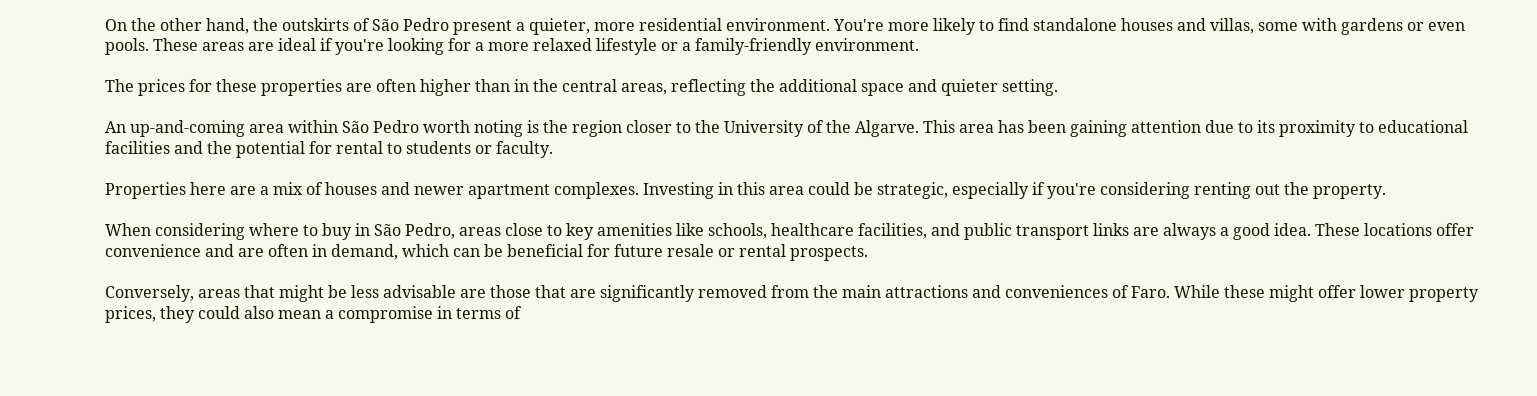On the other hand, the outskirts of São Pedro present a quieter, more residential environment. You're more likely to find standalone houses and villas, some with gardens or even pools. These areas are ideal if you're looking for a more relaxed lifestyle or a family-friendly environment.

The prices for these properties are often higher than in the central areas, reflecting the additional space and quieter setting.

An up-and-coming area within São Pedro worth noting is the region closer to the University of the Algarve. This area has been gaining attention due to its proximity to educational facilities and the potential for rental to students or faculty.

Properties here are a mix of houses and newer apartment complexes. Investing in this area could be strategic, especially if you're considering renting out the property.

When considering where to buy in São Pedro, areas close to key amenities like schools, healthcare facilities, and public transport links are always a good idea. These locations offer convenience and are often in demand, which can be beneficial for future resale or rental prospects.

Conversely, areas that might be less advisable are those that are significantly removed from the main attractions and conveniences of Faro. While these might offer lower property prices, they could also mean a compromise in terms of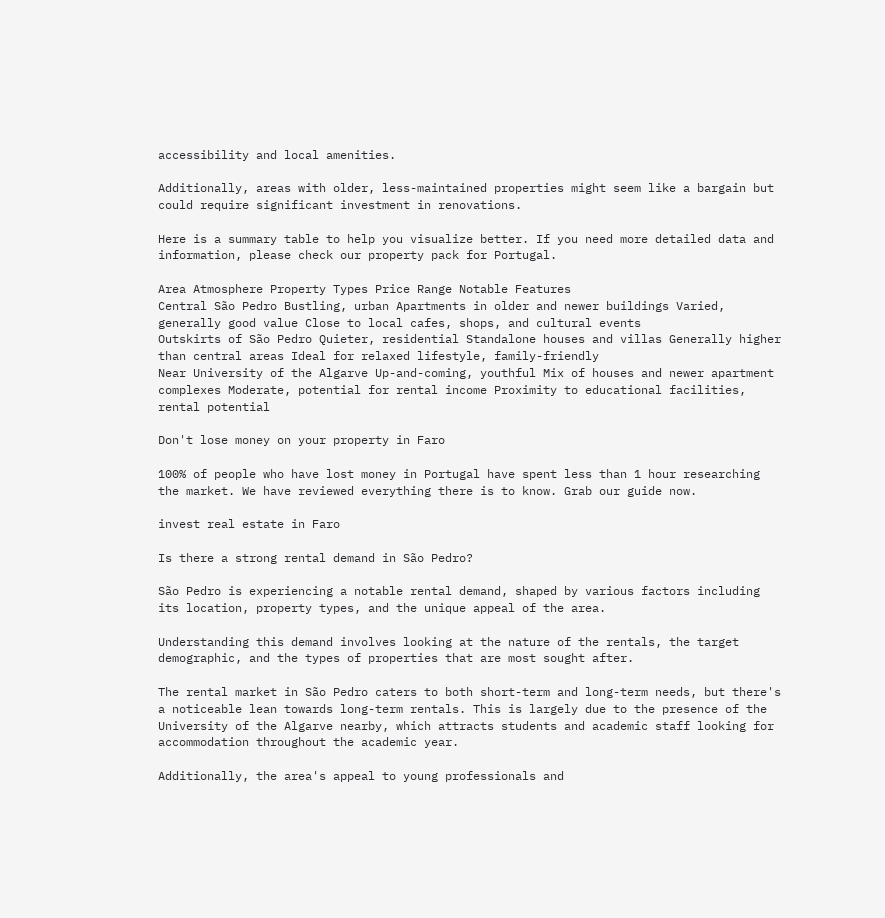accessibility and local amenities.

Additionally, areas with older, less-maintained properties might seem like a bargain but could require significant investment in renovations.

Here is a summary table to help you visualize better. If you need more detailed data and information, please check our property pack for Portugal.

Area Atmosphere Property Types Price Range Notable Features
Central São Pedro Bustling, urban Apartments in older and newer buildings Varied, generally good value Close to local cafes, shops, and cultural events
Outskirts of São Pedro Quieter, residential Standalone houses and villas Generally higher than central areas Ideal for relaxed lifestyle, family-friendly
Near University of the Algarve Up-and-coming, youthful Mix of houses and newer apartment complexes Moderate, potential for rental income Proximity to educational facilities, rental potential

Don't lose money on your property in Faro

100% of people who have lost money in Portugal have spent less than 1 hour researching the market. We have reviewed everything there is to know. Grab our guide now.

invest real estate in Faro

Is there a strong rental demand in São Pedro?

São Pedro is experiencing a notable rental demand, shaped by various factors including its location, property types, and the unique appeal of the area.

Understanding this demand involves looking at the nature of the rentals, the target demographic, and the types of properties that are most sought after.

The rental market in São Pedro caters to both short-term and long-term needs, but there's a noticeable lean towards long-term rentals. This is largely due to the presence of the University of the Algarve nearby, which attracts students and academic staff looking for accommodation throughout the academic year.

Additionally, the area's appeal to young professionals and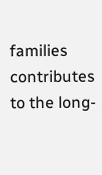families contributes to the long-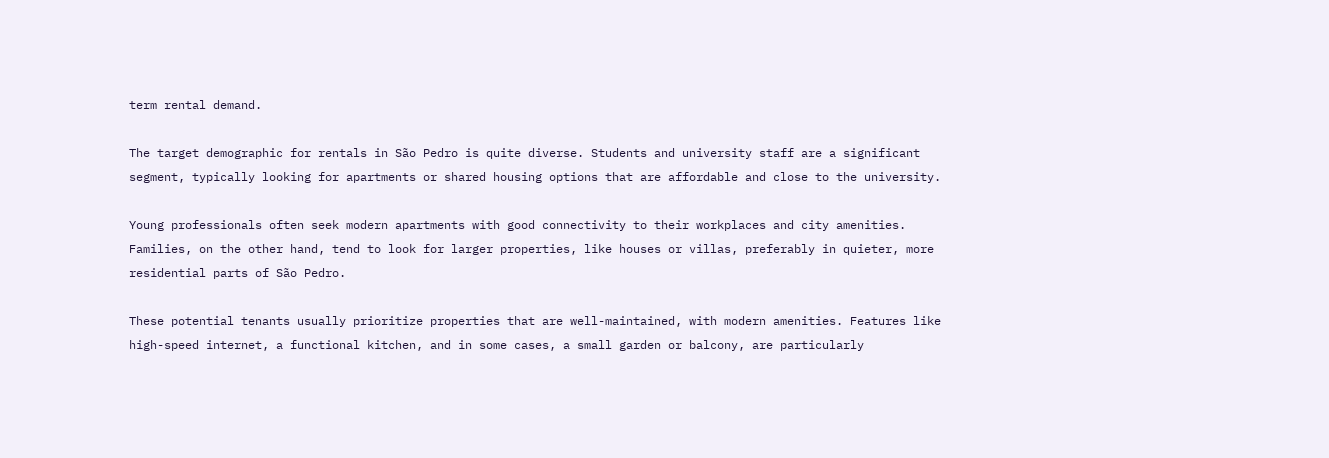term rental demand.

The target demographic for rentals in São Pedro is quite diverse. Students and university staff are a significant segment, typically looking for apartments or shared housing options that are affordable and close to the university.

Young professionals often seek modern apartments with good connectivity to their workplaces and city amenities. Families, on the other hand, tend to look for larger properties, like houses or villas, preferably in quieter, more residential parts of São Pedro.

These potential tenants usually prioritize properties that are well-maintained, with modern amenities. Features like high-speed internet, a functional kitchen, and in some cases, a small garden or balcony, are particularly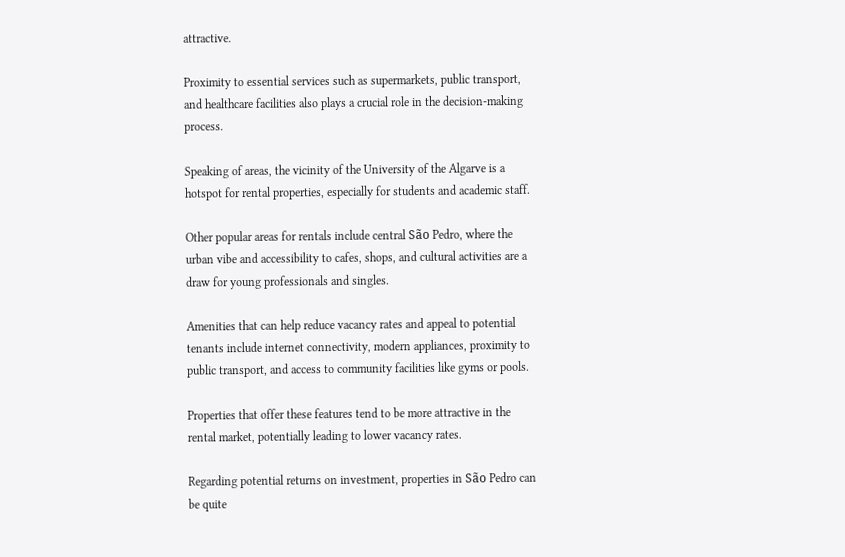attractive.

Proximity to essential services such as supermarkets, public transport, and healthcare facilities also plays a crucial role in the decision-making process.

Speaking of areas, the vicinity of the University of the Algarve is a hotspot for rental properties, especially for students and academic staff.

Other popular areas for rentals include central São Pedro, where the urban vibe and accessibility to cafes, shops, and cultural activities are a draw for young professionals and singles.

Amenities that can help reduce vacancy rates and appeal to potential tenants include internet connectivity, modern appliances, proximity to public transport, and access to community facilities like gyms or pools.

Properties that offer these features tend to be more attractive in the rental market, potentially leading to lower vacancy rates.

Regarding potential returns on investment, properties in São Pedro can be quite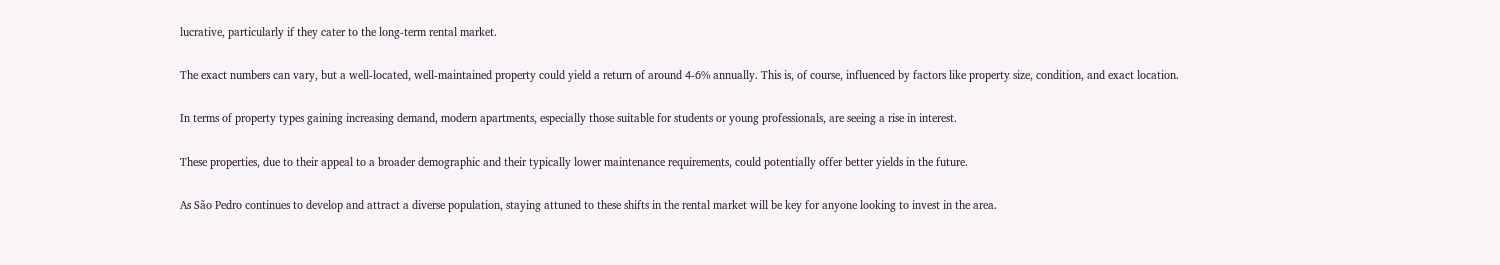lucrative, particularly if they cater to the long-term rental market.

The exact numbers can vary, but a well-located, well-maintained property could yield a return of around 4-6% annually. This is, of course, influenced by factors like property size, condition, and exact location.

In terms of property types gaining increasing demand, modern apartments, especially those suitable for students or young professionals, are seeing a rise in interest.

These properties, due to their appeal to a broader demographic and their typically lower maintenance requirements, could potentially offer better yields in the future.

As São Pedro continues to develop and attract a diverse population, staying attuned to these shifts in the rental market will be key for anyone looking to invest in the area.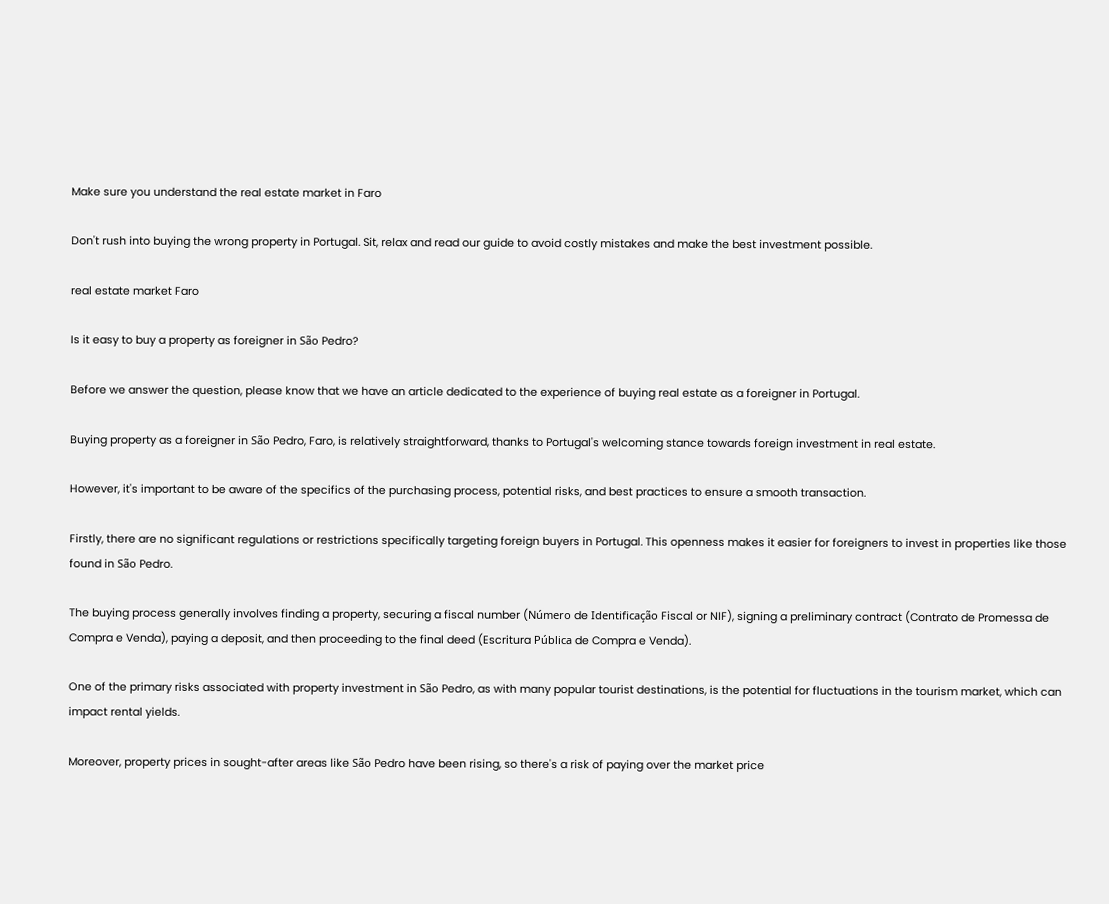Make sure you understand the real estate market in Faro

Don't rush into buying the wrong property in Portugal. Sit, relax and read our guide to avoid costly mistakes and make the best investment possible.

real estate market Faro

Is it easy to buy a property as foreigner in São Pedro?

Before we answer the question, please know that we have an article dedicated to the experience of buying real estate as a foreigner in Portugal.

Buying property as a foreigner in São Pedro, Faro, is relatively straightforward, thanks to Portugal's welcoming stance towards foreign investment in real estate.

However, it's important to be aware of the specifics of the purchasing process, potential risks, and best practices to ensure a smooth transaction.

Firstly, there are no significant regulations or restrictions specifically targeting foreign buyers in Portugal. This openness makes it easier for foreigners to invest in properties like those found in São Pedro.

The buying process generally involves finding a property, securing a fiscal number (Número de Identificação Fiscal or NIF), signing a preliminary contract (Contrato de Promessa de Compra e Venda), paying a deposit, and then proceeding to the final deed (Escritura Pública de Compra e Venda).

One of the primary risks associated with property investment in São Pedro, as with many popular tourist destinations, is the potential for fluctuations in the tourism market, which can impact rental yields.

Moreover, property prices in sought-after areas like São Pedro have been rising, so there's a risk of paying over the market price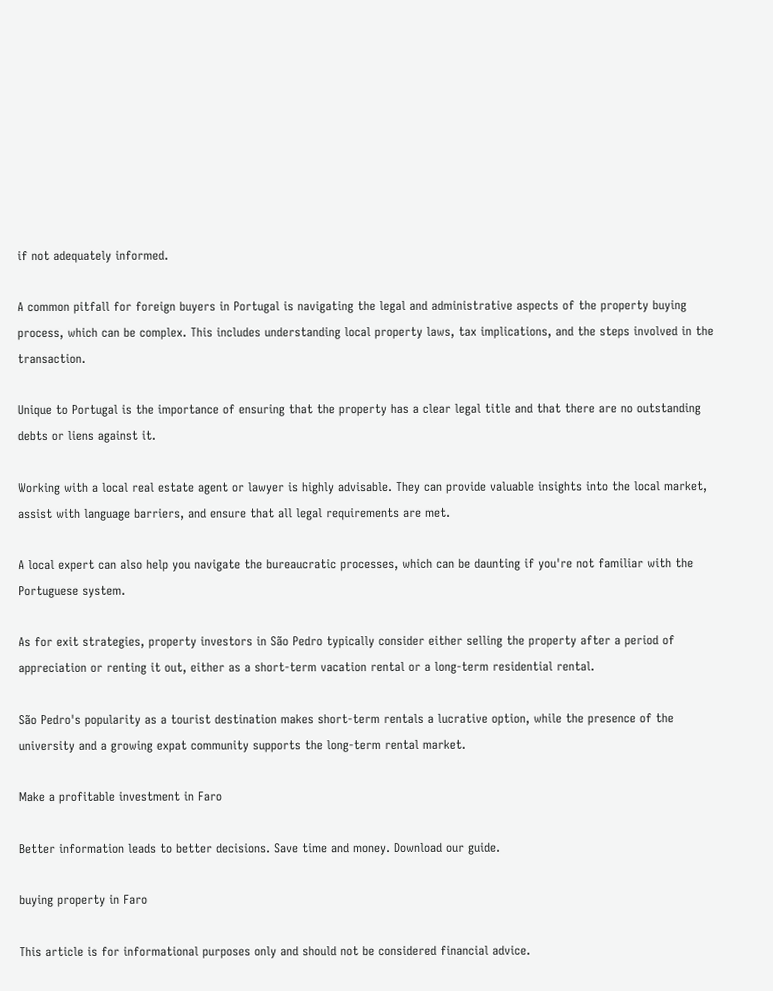if not adequately informed.

A common pitfall for foreign buyers in Portugal is navigating the legal and administrative aspects of the property buying process, which can be complex. This includes understanding local property laws, tax implications, and the steps involved in the transaction.

Unique to Portugal is the importance of ensuring that the property has a clear legal title and that there are no outstanding debts or liens against it.

Working with a local real estate agent or lawyer is highly advisable. They can provide valuable insights into the local market, assist with language barriers, and ensure that all legal requirements are met.

A local expert can also help you navigate the bureaucratic processes, which can be daunting if you're not familiar with the Portuguese system.

As for exit strategies, property investors in São Pedro typically consider either selling the property after a period of appreciation or renting it out, either as a short-term vacation rental or a long-term residential rental.

São Pedro's popularity as a tourist destination makes short-term rentals a lucrative option, while the presence of the university and a growing expat community supports the long-term rental market.

Make a profitable investment in Faro

Better information leads to better decisions. Save time and money. Download our guide.

buying property in Faro

This article is for informational purposes only and should not be considered financial advice.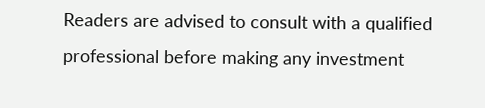Readers are advised to consult with a qualified professional before making any investment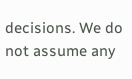decisions. We do not assume any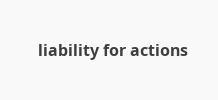liability for actions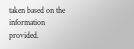taken based on the information provided.